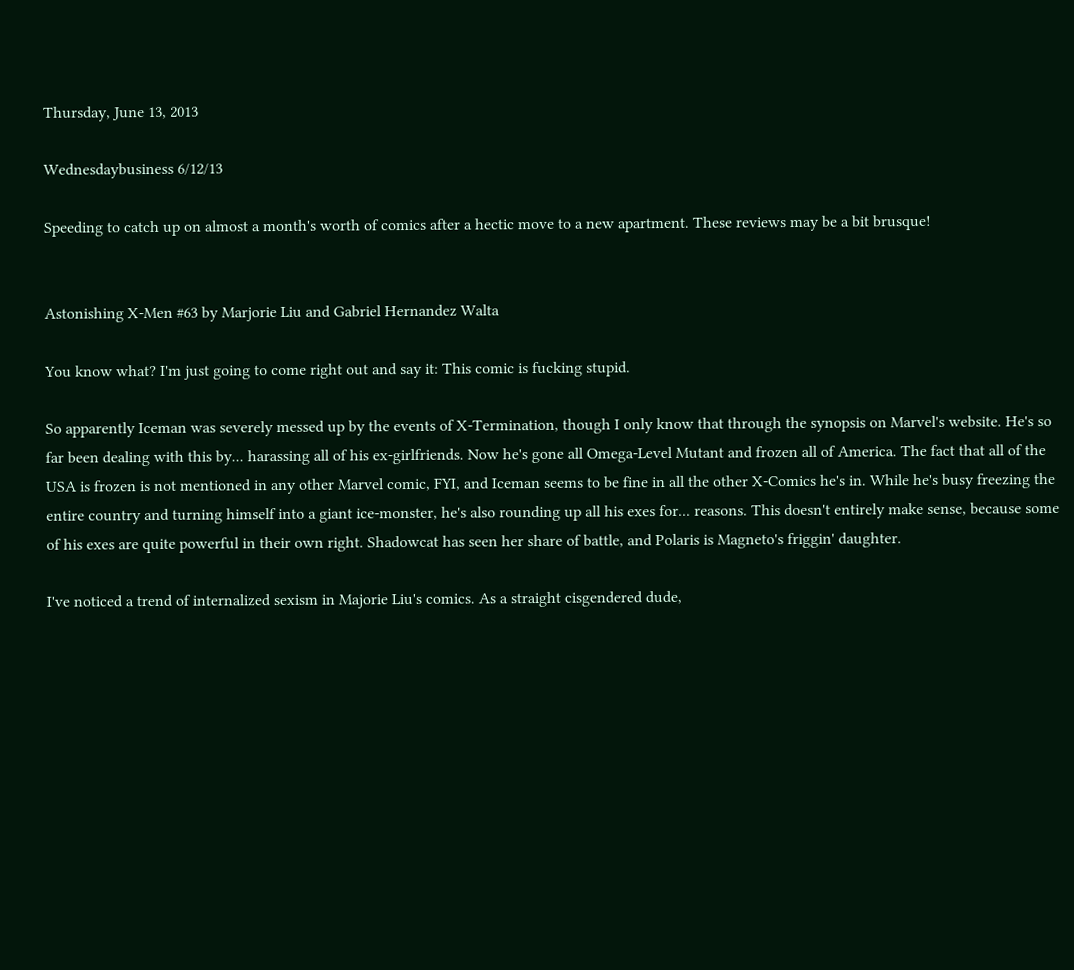Thursday, June 13, 2013

Wednesdaybusiness 6/12/13

Speeding to catch up on almost a month's worth of comics after a hectic move to a new apartment. These reviews may be a bit brusque!


Astonishing X-Men #63 by Marjorie Liu and Gabriel Hernandez Walta

You know what? I'm just going to come right out and say it: This comic is fucking stupid.

So apparently Iceman was severely messed up by the events of X-Termination, though I only know that through the synopsis on Marvel's website. He's so far been dealing with this by... harassing all of his ex-girlfriends. Now he's gone all Omega-Level Mutant and frozen all of America. The fact that all of the USA is frozen is not mentioned in any other Marvel comic, FYI, and Iceman seems to be fine in all the other X-Comics he's in. While he's busy freezing the entire country and turning himself into a giant ice-monster, he's also rounding up all his exes for... reasons. This doesn't entirely make sense, because some of his exes are quite powerful in their own right. Shadowcat has seen her share of battle, and Polaris is Magneto's friggin' daughter.

I've noticed a trend of internalized sexism in Majorie Liu's comics. As a straight cisgendered dude,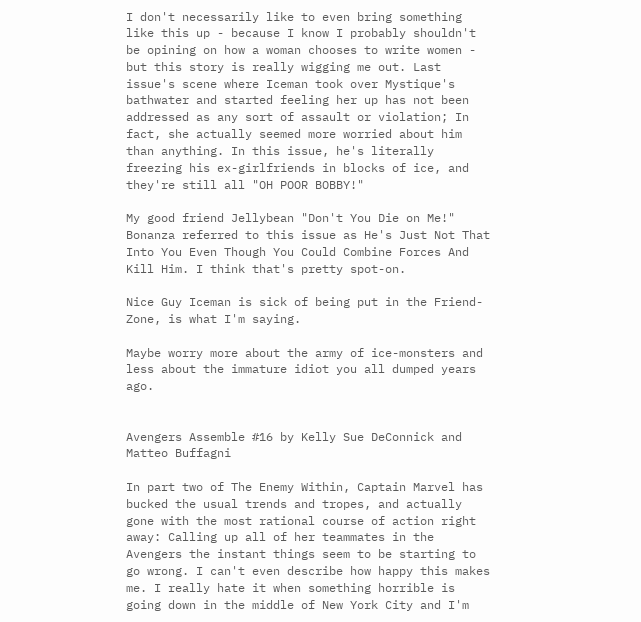I don't necessarily like to even bring something like this up - because I know I probably shouldn't be opining on how a woman chooses to write women - but this story is really wigging me out. Last issue's scene where Iceman took over Mystique's bathwater and started feeling her up has not been addressed as any sort of assault or violation; In fact, she actually seemed more worried about him than anything. In this issue, he's literally freezing his ex-girlfriends in blocks of ice, and they're still all "OH POOR BOBBY!"

My good friend Jellybean "Don't You Die on Me!" Bonanza referred to this issue as He's Just Not That Into You Even Though You Could Combine Forces And Kill Him. I think that's pretty spot-on.

Nice Guy Iceman is sick of being put in the Friend-Zone, is what I'm saying.

Maybe worry more about the army of ice-monsters and less about the immature idiot you all dumped years ago.


Avengers Assemble #16 by Kelly Sue DeConnick and Matteo Buffagni

In part two of The Enemy Within, Captain Marvel has bucked the usual trends and tropes, and actually gone with the most rational course of action right away: Calling up all of her teammates in the Avengers the instant things seem to be starting to go wrong. I can't even describe how happy this makes me. I really hate it when something horrible is going down in the middle of New York City and I'm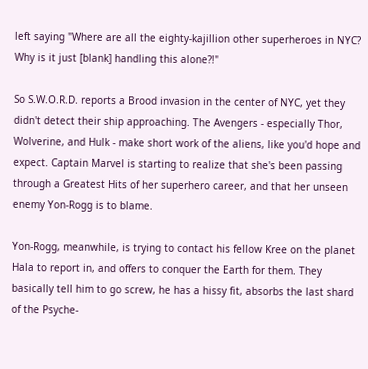left saying "Where are all the eighty-kajillion other superheroes in NYC? Why is it just [blank] handling this alone?!"

So S.W.O.R.D. reports a Brood invasion in the center of NYC, yet they didn't detect their ship approaching. The Avengers - especially Thor, Wolverine, and Hulk - make short work of the aliens, like you'd hope and expect. Captain Marvel is starting to realize that she's been passing through a Greatest Hits of her superhero career, and that her unseen enemy Yon-Rogg is to blame.

Yon-Rogg, meanwhile, is trying to contact his fellow Kree on the planet Hala to report in, and offers to conquer the Earth for them. They basically tell him to go screw, he has a hissy fit, absorbs the last shard of the Psyche-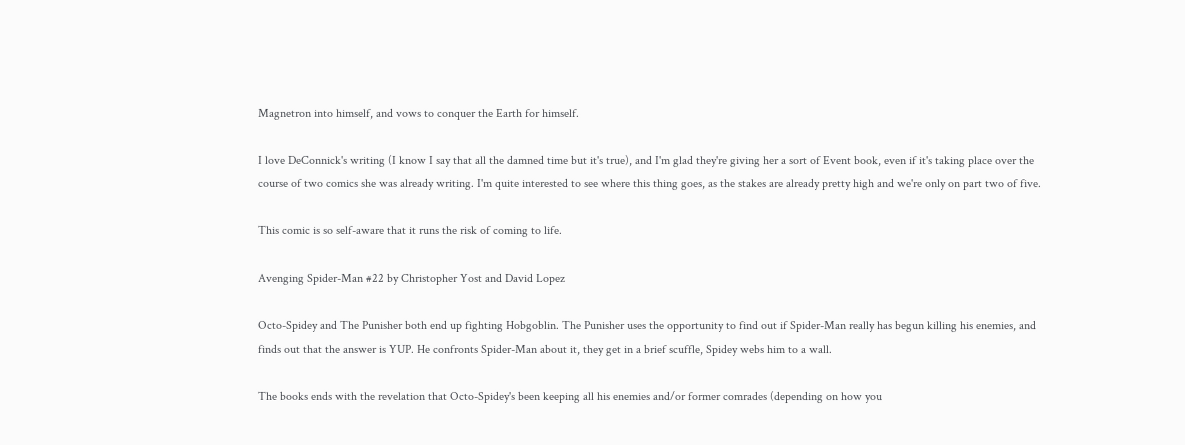Magnetron into himself, and vows to conquer the Earth for himself.

I love DeConnick's writing (I know I say that all the damned time but it's true), and I'm glad they're giving her a sort of Event book, even if it's taking place over the course of two comics she was already writing. I'm quite interested to see where this thing goes, as the stakes are already pretty high and we're only on part two of five.

This comic is so self-aware that it runs the risk of coming to life.

Avenging Spider-Man #22 by Christopher Yost and David Lopez

Octo-Spidey and The Punisher both end up fighting Hobgoblin. The Punisher uses the opportunity to find out if Spider-Man really has begun killing his enemies, and finds out that the answer is YUP. He confronts Spider-Man about it, they get in a brief scuffle, Spidey webs him to a wall.

The books ends with the revelation that Octo-Spidey's been keeping all his enemies and/or former comrades (depending on how you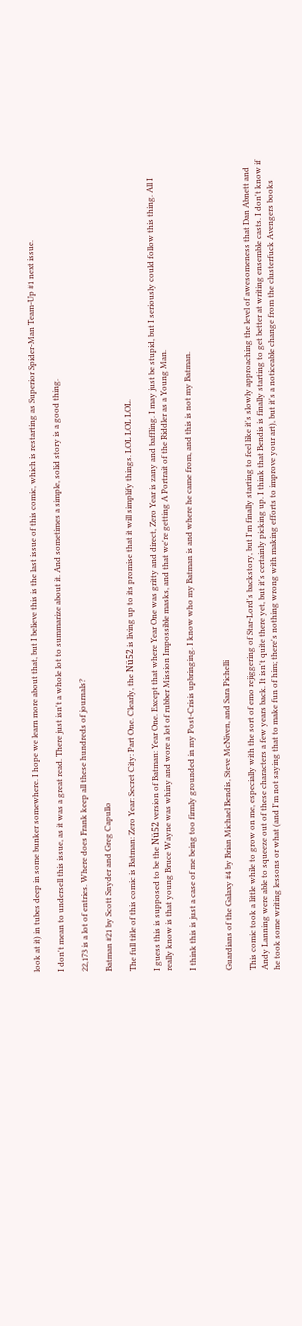look at it) in tubes deep in some bunker somewhere. I hope we learn more about that, but I believe this is the last issue of this comic, which is restarting as Superior Spider-Man Team-Up #1 next issue.

I don't mean to undersell this issue, as it was a great read. There just isn't a whole lot to summarize about it. And sometimes a simple, solid story is a good thing.

22,173 is a lot of entries. Where does Frank keep all these hundreds of journals?

Batman #21 by Scott Snyder and Greg Capullo

The full title of this comic is Batman: Zero Year: Secret City: Part One. Clearly, the Nü52 is living up to its promise that it will simplify things. LOL LOL LOL.

I guess this is supposed to be the Nü52 version of Batman: Year One. Except that where Year One was gritty and direct, Zero Year is zany and baffling. I may just be stupid, but I seriously could follow this thing. All I really know is that young Bruce Wayne was whiny and wore a lot of rubber Mission Impossible masks, and that we're getting A Portrait of the Riddler as a Young Man.

I think this is just a case of me being too firmly grounded in my Post-Crisis upbringing. I know who my Batman is and where he came from, and this is not my Batman.


Guardians of the Galaxy #4 by Brian Michael Bendis, Steve McNiven, and Sara Pichelli

This comic took a little while to grow on me, especially with the sort of emo rejiggering of Star-Lord's backstory, but I'm finally starting to feel like it's slowly approaching the level of awesomeness that Dan Abnett and Andy Lanning were able to squeeze out of these characters a few years back. It isn't quite there yet, but it's certainly picking up. I think that Bendis is finally starting to get better at writing ensemble casts. I don't know if he took some writing lessons or what (and I'm not saying that to make fun of him; there's nothing wrong with making efforts to improve your art), but it's a noticeable change from the clusterfuck Avengers books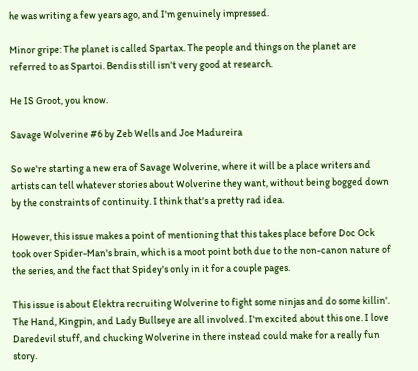he was writing a few years ago, and I'm genuinely impressed.

Minor gripe: The planet is called Spartax. The people and things on the planet are referred to as Spartoi. Bendis still isn't very good at research.

He IS Groot, you know.

Savage Wolverine #6 by Zeb Wells and Joe Madureira

So we're starting a new era of Savage Wolverine, where it will be a place writers and artists can tell whatever stories about Wolverine they want, without being bogged down by the constraints of continuity. I think that's a pretty rad idea.

However, this issue makes a point of mentioning that this takes place before Doc Ock took over Spider-Man's brain, which is a moot point both due to the non-canon nature of the series, and the fact that Spidey's only in it for a couple pages.

This issue is about Elektra recruiting Wolverine to fight some ninjas and do some killin'. The Hand, Kingpin, and Lady Bullseye are all involved. I'm excited about this one. I love Daredevil stuff, and chucking Wolverine in there instead could make for a really fun story.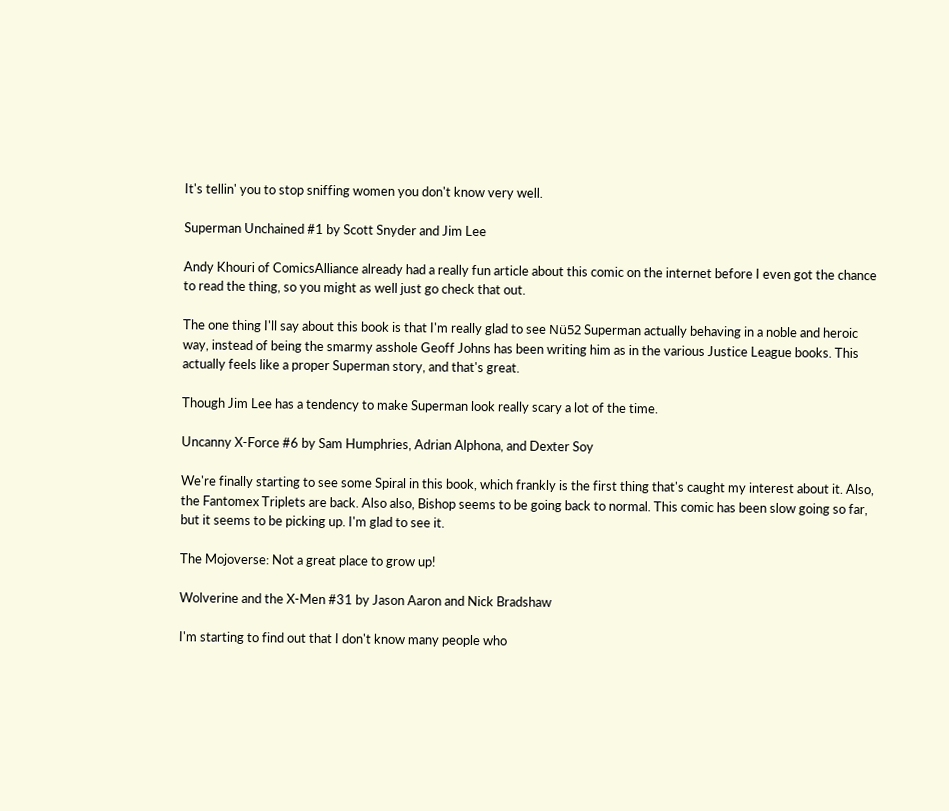It's tellin' you to stop sniffing women you don't know very well.

Superman Unchained #1 by Scott Snyder and Jim Lee

Andy Khouri of ComicsAlliance already had a really fun article about this comic on the internet before I even got the chance to read the thing, so you might as well just go check that out.

The one thing I'll say about this book is that I'm really glad to see Nü52 Superman actually behaving in a noble and heroic way, instead of being the smarmy asshole Geoff Johns has been writing him as in the various Justice League books. This actually feels like a proper Superman story, and that's great.

Though Jim Lee has a tendency to make Superman look really scary a lot of the time.

Uncanny X-Force #6 by Sam Humphries, Adrian Alphona, and Dexter Soy

We're finally starting to see some Spiral in this book, which frankly is the first thing that's caught my interest about it. Also, the Fantomex Triplets are back. Also also, Bishop seems to be going back to normal. This comic has been slow going so far, but it seems to be picking up. I'm glad to see it.

The Mojoverse: Not a great place to grow up!

Wolverine and the X-Men #31 by Jason Aaron and Nick Bradshaw

I'm starting to find out that I don't know many people who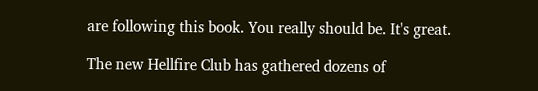are following this book. You really should be. It's great.

The new Hellfire Club has gathered dozens of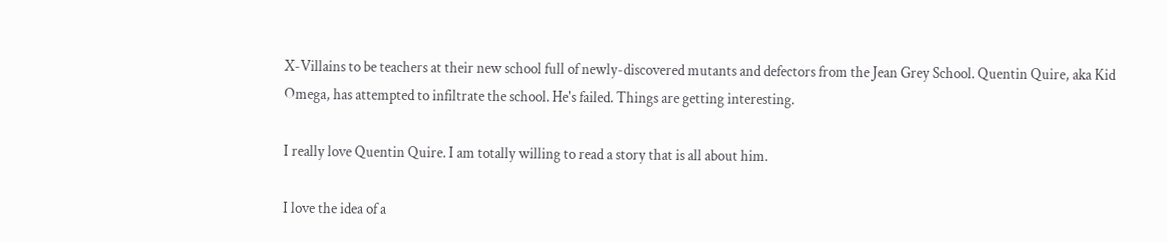X-Villains to be teachers at their new school full of newly-discovered mutants and defectors from the Jean Grey School. Quentin Quire, aka Kid Omega, has attempted to infiltrate the school. He's failed. Things are getting interesting.

I really love Quentin Quire. I am totally willing to read a story that is all about him.

I love the idea of a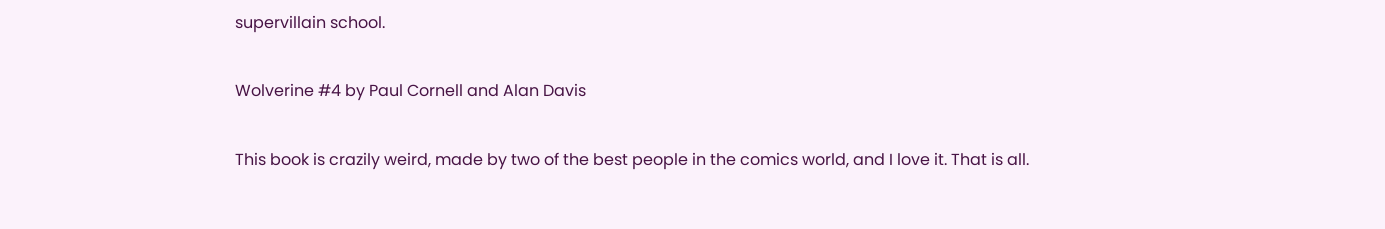supervillain school.

Wolverine #4 by Paul Cornell and Alan Davis

This book is crazily weird, made by two of the best people in the comics world, and I love it. That is all.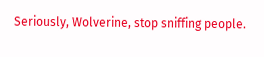Seriously, Wolverine, stop sniffing people.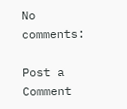No comments:

Post a Comment